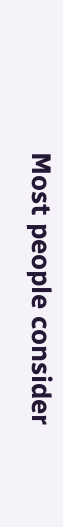Most people consider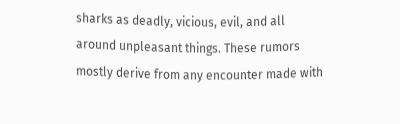sharks as deadly, vicious, evil, and all around unpleasant things. These rumors mostly derive from any encounter made with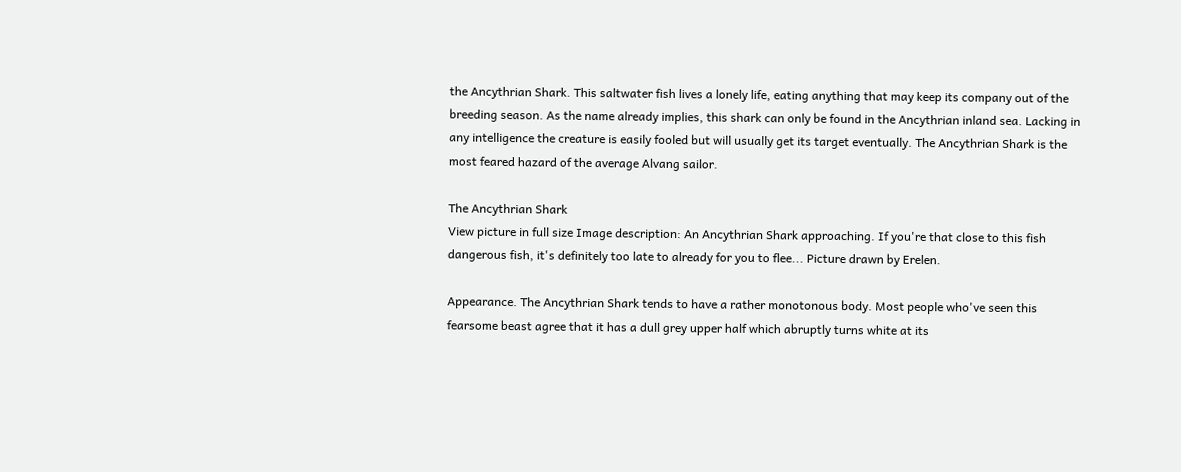the Ancythrian Shark. This saltwater fish lives a lonely life, eating anything that may keep its company out of the breeding season. As the name already implies, this shark can only be found in the Ancythrian inland sea. Lacking in any intelligence the creature is easily fooled but will usually get its target eventually. The Ancythrian Shark is the most feared hazard of the average Alvang sailor.

The Ancythrian Shark
View picture in full size Image description: An Ancythrian Shark approaching. If you're that close to this fish dangerous fish, it's definitely too late to already for you to flee... Picture drawn by Erelen.

Appearance. The Ancythrian Shark tends to have a rather monotonous body. Most people who've seen this fearsome beast agree that it has a dull grey upper half which abruptly turns white at its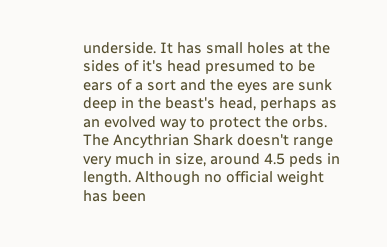underside. It has small holes at the sides of it's head presumed to be ears of a sort and the eyes are sunk deep in the beast's head, perhaps as an evolved way to protect the orbs. The Ancythrian Shark doesn't range very much in size, around 4.5 peds in length. Although no official weight has been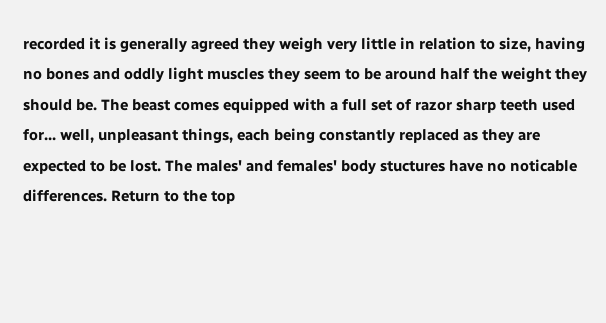recorded it is generally agreed they weigh very little in relation to size, having no bones and oddly light muscles they seem to be around half the weight they should be. The beast comes equipped with a full set of razor sharp teeth used for... well, unpleasant things, each being constantly replaced as they are expected to be lost. The males' and females' body stuctures have no noticable differences. Return to the top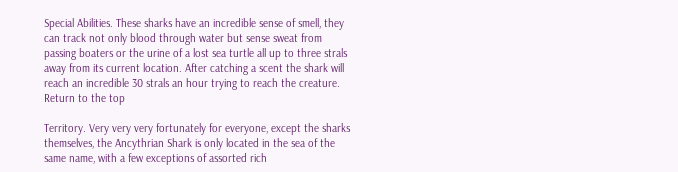Special Abilities. These sharks have an incredible sense of smell, they can track not only blood through water but sense sweat from passing boaters or the urine of a lost sea turtle all up to three strals away from its current location. After catching a scent the shark will reach an incredible 30 strals an hour trying to reach the creature. Return to the top

Territory. Very very very fortunately for everyone, except the sharks themselves, the Ancythrian Shark is only located in the sea of the same name, with a few exceptions of assorted rich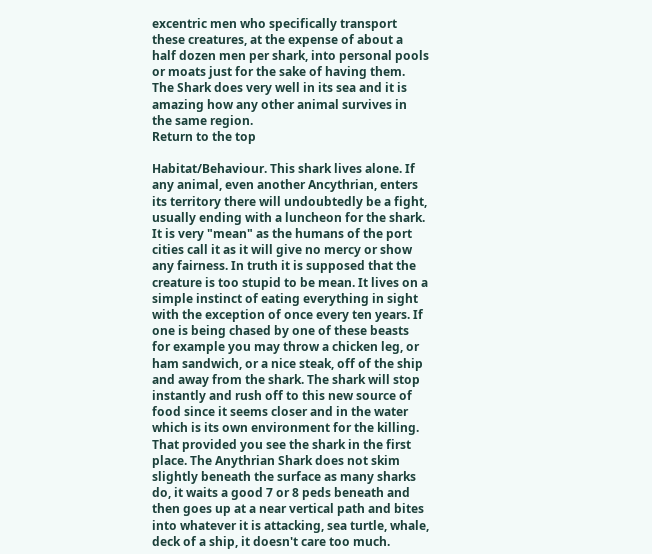excentric men who specifically transport these creatures, at the expense of about a half dozen men per shark, into personal pools or moats just for the sake of having them. The Shark does very well in its sea and it is amazing how any other animal survives in the same region.
Return to the top

Habitat/Behaviour. This shark lives alone. If any animal, even another Ancythrian, enters its territory there will undoubtedly be a fight, usually ending with a luncheon for the shark. It is very "mean" as the humans of the port cities call it as it will give no mercy or show any fairness. In truth it is supposed that the creature is too stupid to be mean. It lives on a simple instinct of eating everything in sight with the exception of once every ten years. If one is being chased by one of these beasts for example you may throw a chicken leg, or ham sandwich, or a nice steak, off of the ship and away from the shark. The shark will stop instantly and rush off to this new source of food since it seems closer and in the water which is its own environment for the killing. That provided you see the shark in the first place. The Anythrian Shark does not skim slightly beneath the surface as many sharks do, it waits a good 7 or 8 peds beneath and then goes up at a near vertical path and bites into whatever it is attacking, sea turtle, whale, deck of a ship, it doesn't care too much.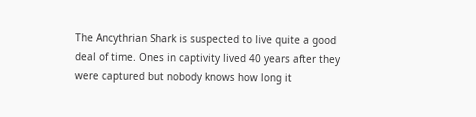The Ancythrian Shark is suspected to live quite a good deal of time. Ones in captivity lived 40 years after they were captured but nobody knows how long it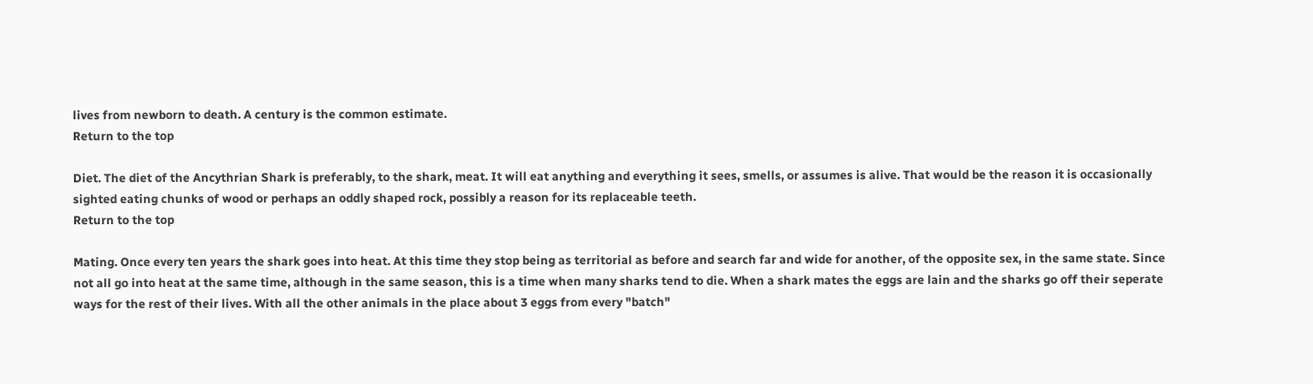lives from newborn to death. A century is the common estimate.
Return to the top

Diet. The diet of the Ancythrian Shark is preferably, to the shark, meat. It will eat anything and everything it sees, smells, or assumes is alive. That would be the reason it is occasionally sighted eating chunks of wood or perhaps an oddly shaped rock, possibly a reason for its replaceable teeth.
Return to the top

Mating. Once every ten years the shark goes into heat. At this time they stop being as territorial as before and search far and wide for another, of the opposite sex, in the same state. Since not all go into heat at the same time, although in the same season, this is a time when many sharks tend to die. When a shark mates the eggs are lain and the sharks go off their seperate ways for the rest of their lives. With all the other animals in the place about 3 eggs from every "batch"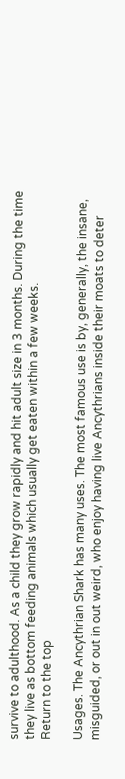survive to adulthood. As a child they grow rapidly and hit adult size in 3 months. During the time they live as bottom feeding animals which usually get eaten within a few weeks.
Return to the top

Usages. The Ancythrian Shark has many uses. The most famous use is by, generally, the insane, misguided, or out in out weird, who enjoy having live Ancythrians inside their moats to deter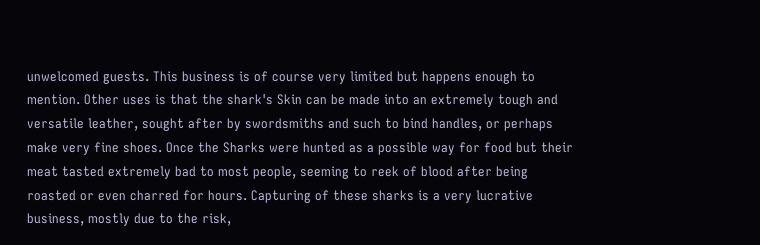unwelcomed guests. This business is of course very limited but happens enough to mention. Other uses is that the shark's Skin can be made into an extremely tough and versatile leather, sought after by swordsmiths and such to bind handles, or perhaps make very fine shoes. Once the Sharks were hunted as a possible way for food but their meat tasted extremely bad to most people, seeming to reek of blood after being roasted or even charred for hours. Capturing of these sharks is a very lucrative business, mostly due to the risk,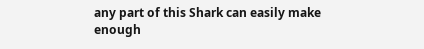any part of this Shark can easily make enough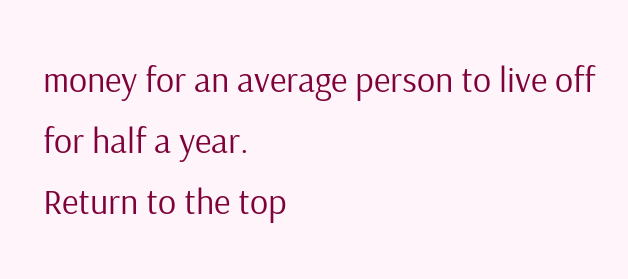money for an average person to live off for half a year.
Return to the top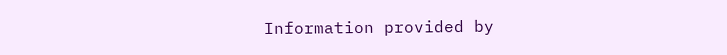Information provided by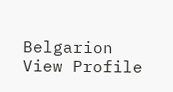Belgarion View Profile